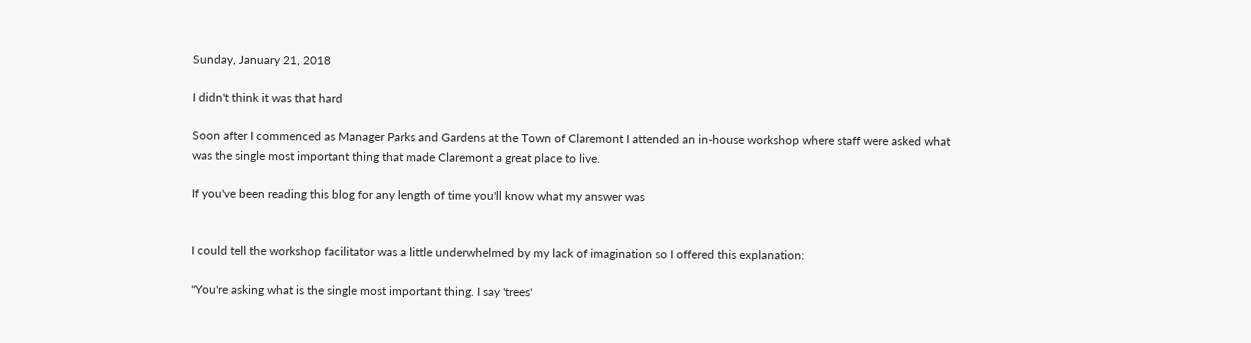Sunday, January 21, 2018

I didn't think it was that hard

Soon after I commenced as Manager Parks and Gardens at the Town of Claremont I attended an in-house workshop where staff were asked what was the single most important thing that made Claremont a great place to live.

If you've been reading this blog for any length of time you'll know what my answer was


I could tell the workshop facilitator was a little underwhelmed by my lack of imagination so I offered this explanation:

"You're asking what is the single most important thing. I say 'trees'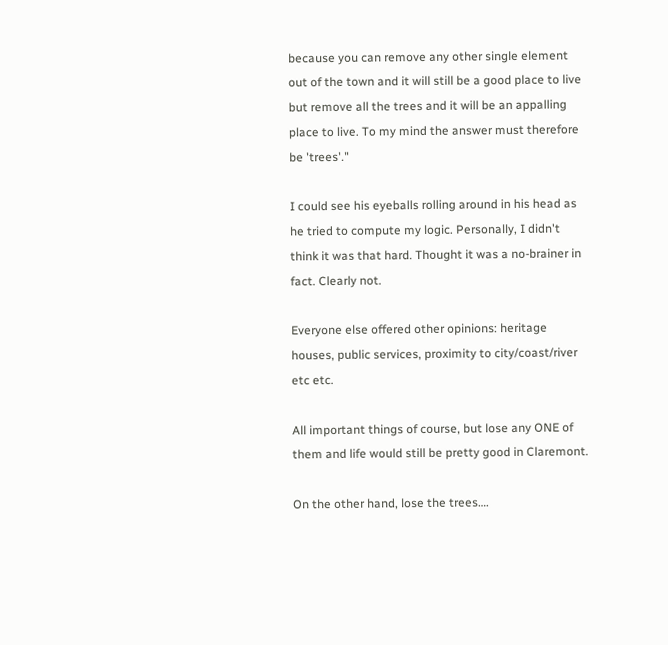because you can remove any other single element out of the town and it will still be a good place to live but remove all the trees and it will be an appalling place to live. To my mind the answer must therefore be 'trees'."

I could see his eyeballs rolling around in his head as he tried to compute my logic. Personally, I didn't think it was that hard. Thought it was a no-brainer in fact. Clearly not.

Everyone else offered other opinions: heritage houses, public services, proximity to city/coast/river etc etc.

All important things of course, but lose any ONE of them and life would still be pretty good in Claremont.

On the other hand, lose the trees….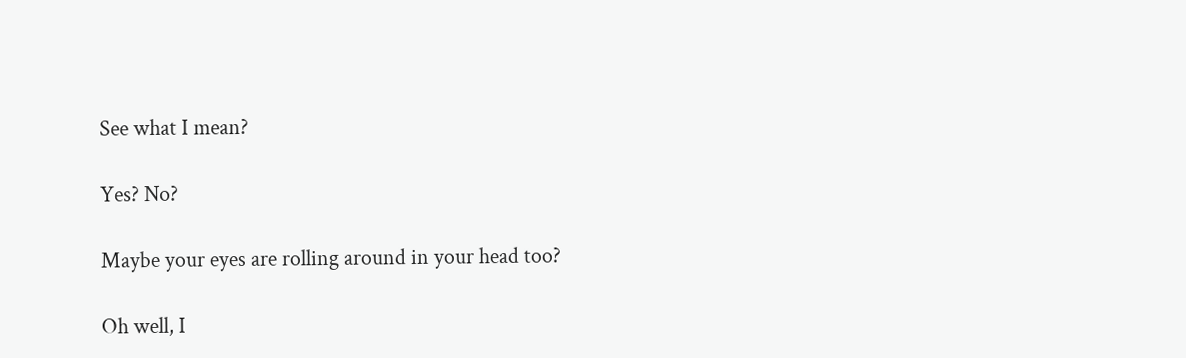See what I mean?

Yes? No?

Maybe your eyes are rolling around in your head too?

Oh well, I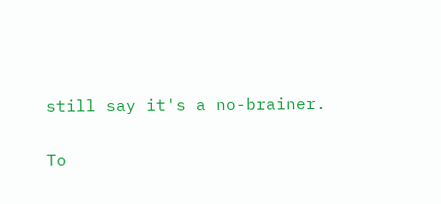still say it's a no-brainer.

To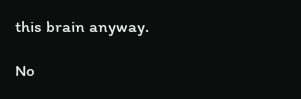this brain anyway.

No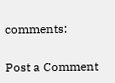comments:

Post a Comment